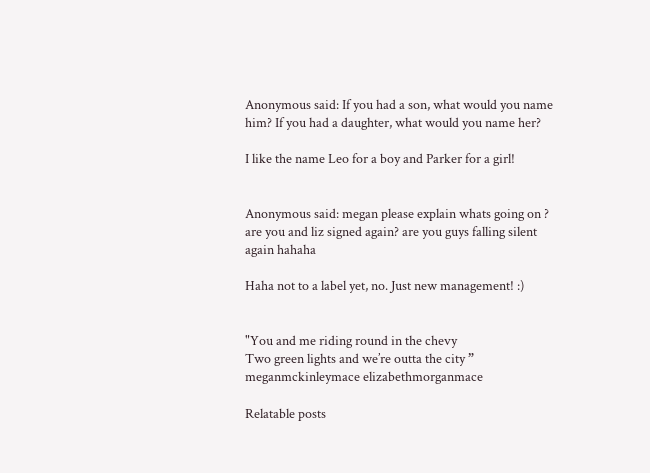Anonymous said: If you had a son, what would you name him? If you had a daughter, what would you name her?

I like the name Leo for a boy and Parker for a girl!


Anonymous said: megan please explain whats going on ? are you and liz signed again? are you guys falling silent again hahaha

Haha not to a label yet, no. Just new management! :)


"You and me riding round in the chevy
Two green lights and we’re outta the city ” meganmckinleymace elizabethmorganmace

Relatable posts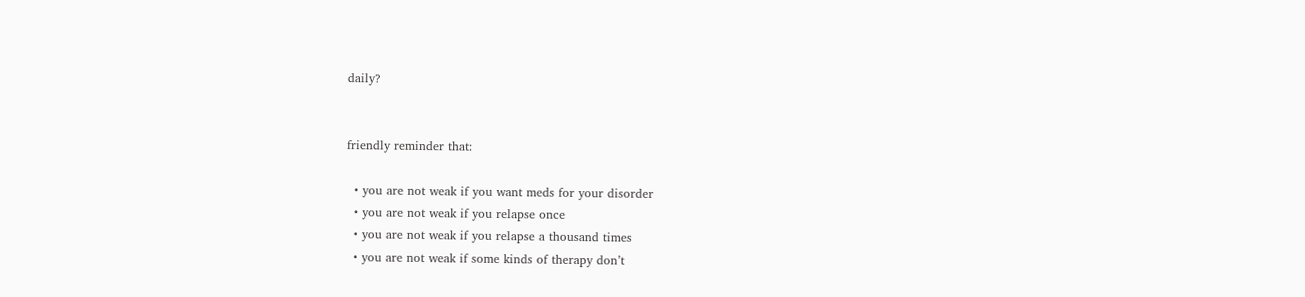daily?


friendly reminder that:

  • you are not weak if you want meds for your disorder
  • you are not weak if you relapse once
  • you are not weak if you relapse a thousand times
  • you are not weak if some kinds of therapy don’t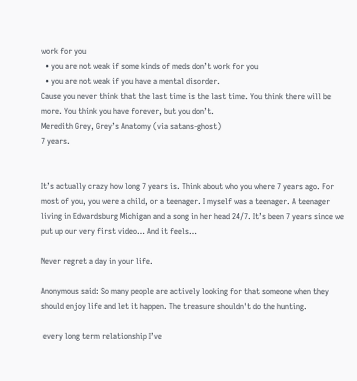work for you
  • you are not weak if some kinds of meds don’t work for you
  • you are not weak if you have a mental disorder.
Cause you never think that the last time is the last time. You think there will be more. You think you have forever, but you don’t.
Meredith Grey, Grey’s Anatomy (via satans-ghost)
7 years.


It’s actually crazy how long 7 years is. Think about who you where 7 years ago. For most of you, you were a child, or a teenager. I myself was a teenager. A teenager living in Edwardsburg Michigan and a song in her head 24/7. It’s been 7 years since we put up our very first video… And it feels…

Never regret a day in your life.

Anonymous said: So many people are actively looking for that someone when they should enjoy life and let it happen. The treasure shouldn't do the hunting.

 every long term relationship I’ve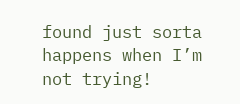found just sorta happens when I’m not trying!